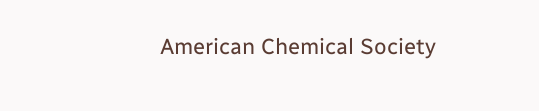American Chemical Society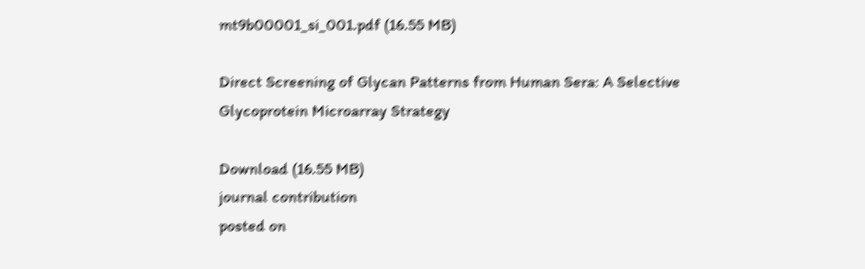mt9b00001_si_001.pdf (16.55 MB)

Direct Screening of Glycan Patterns from Human Sera: A Selective Glycoprotein Microarray Strategy

Download (16.55 MB)
journal contribution
posted on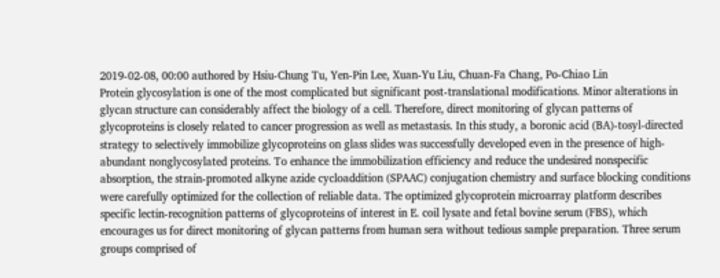2019-02-08, 00:00 authored by Hsiu-Chung Tu, Yen-Pin Lee, Xuan-Yu Liu, Chuan-Fa Chang, Po-Chiao Lin
Protein glycosylation is one of the most complicated but significant post-translational modifications. Minor alterations in glycan structure can considerably affect the biology of a cell. Therefore, direct monitoring of glycan patterns of glycoproteins is closely related to cancer progression as well as metastasis. In this study, a boronic acid (BA)-tosyl-directed strategy to selectively immobilize glycoproteins on glass slides was successfully developed even in the presence of high-abundant nonglycosylated proteins. To enhance the immobilization efficiency and reduce the undesired nonspecific absorption, the strain-promoted alkyne azide cycloaddition (SPAAC) conjugation chemistry and surface blocking conditions were carefully optimized for the collection of reliable data. The optimized glycoprotein microarray platform describes specific lectin-recognition patterns of glycoproteins of interest in E. coil lysate and fetal bovine serum (FBS), which encourages us for direct monitoring of glycan patterns from human sera without tedious sample preparation. Three serum groups comprised of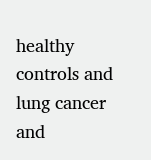healthy controls and lung cancer and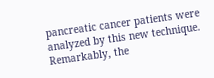pancreatic cancer patients were analyzed by this new technique. Remarkably, the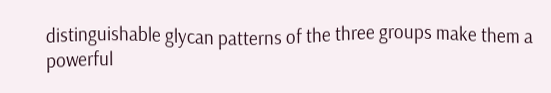distinguishable glycan patterns of the three groups make them a powerful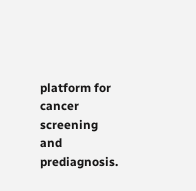platform for cancer screening and prediagnosis.